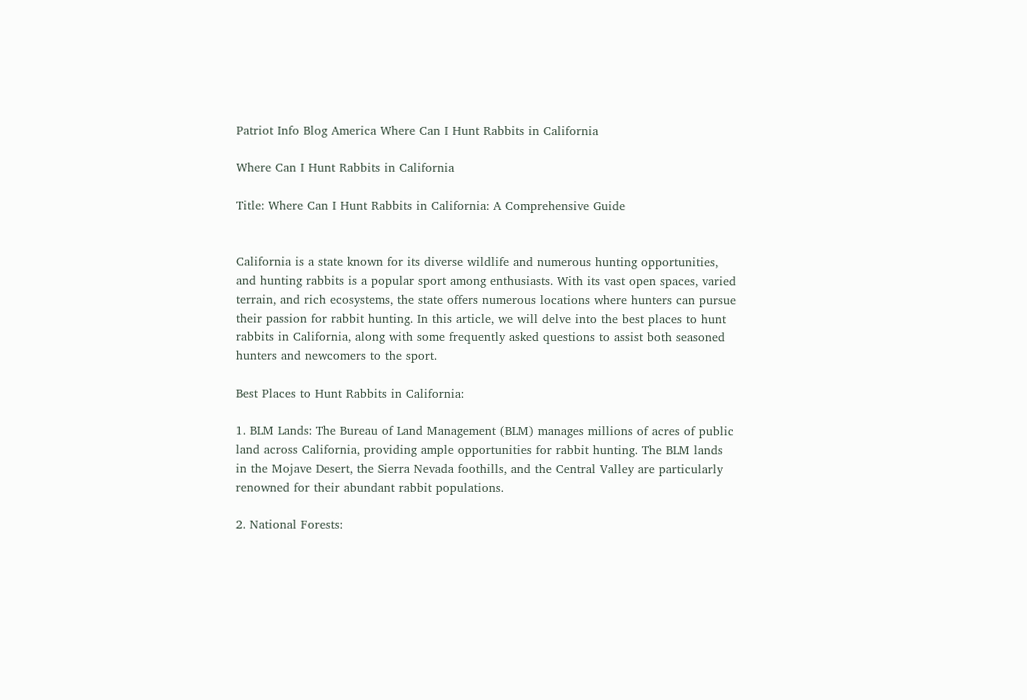Patriot Info Blog America Where Can I Hunt Rabbits in California

Where Can I Hunt Rabbits in California

Title: Where Can I Hunt Rabbits in California: A Comprehensive Guide


California is a state known for its diverse wildlife and numerous hunting opportunities, and hunting rabbits is a popular sport among enthusiasts. With its vast open spaces, varied terrain, and rich ecosystems, the state offers numerous locations where hunters can pursue their passion for rabbit hunting. In this article, we will delve into the best places to hunt rabbits in California, along with some frequently asked questions to assist both seasoned hunters and newcomers to the sport.

Best Places to Hunt Rabbits in California:

1. BLM Lands: The Bureau of Land Management (BLM) manages millions of acres of public land across California, providing ample opportunities for rabbit hunting. The BLM lands in the Mojave Desert, the Sierra Nevada foothills, and the Central Valley are particularly renowned for their abundant rabbit populations.

2. National Forests: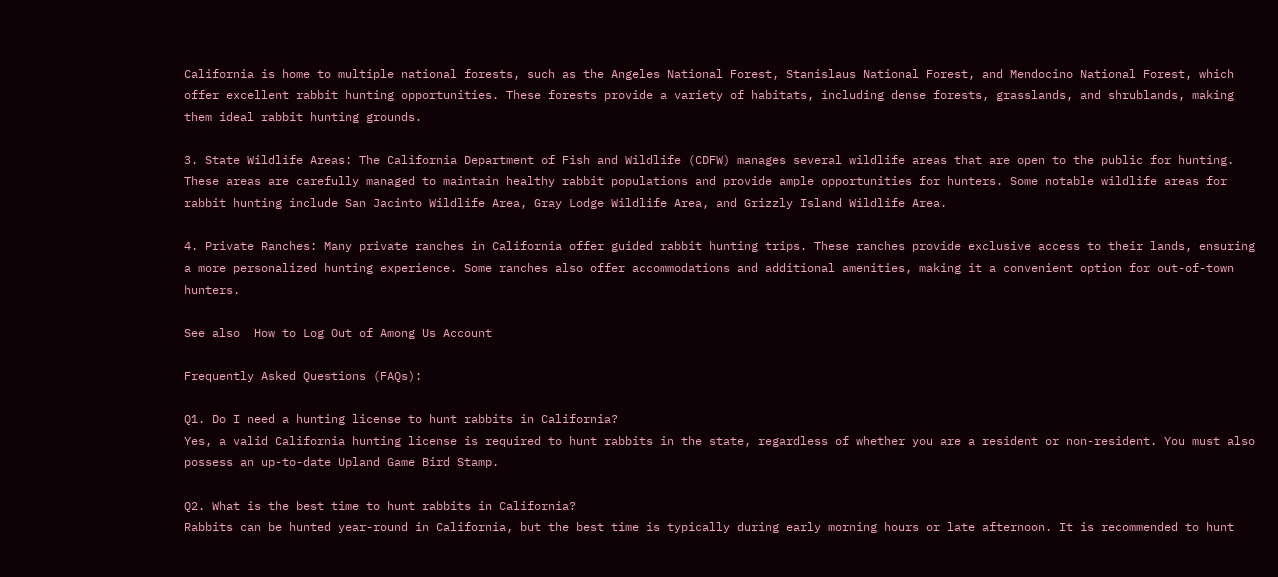California is home to multiple national forests, such as the Angeles National Forest, Stanislaus National Forest, and Mendocino National Forest, which offer excellent rabbit hunting opportunities. These forests provide a variety of habitats, including dense forests, grasslands, and shrublands, making them ideal rabbit hunting grounds.

3. State Wildlife Areas: The California Department of Fish and Wildlife (CDFW) manages several wildlife areas that are open to the public for hunting. These areas are carefully managed to maintain healthy rabbit populations and provide ample opportunities for hunters. Some notable wildlife areas for rabbit hunting include San Jacinto Wildlife Area, Gray Lodge Wildlife Area, and Grizzly Island Wildlife Area.

4. Private Ranches: Many private ranches in California offer guided rabbit hunting trips. These ranches provide exclusive access to their lands, ensuring a more personalized hunting experience. Some ranches also offer accommodations and additional amenities, making it a convenient option for out-of-town hunters.

See also  How to Log Out of Among Us Account

Frequently Asked Questions (FAQs):

Q1. Do I need a hunting license to hunt rabbits in California?
Yes, a valid California hunting license is required to hunt rabbits in the state, regardless of whether you are a resident or non-resident. You must also possess an up-to-date Upland Game Bird Stamp.

Q2. What is the best time to hunt rabbits in California?
Rabbits can be hunted year-round in California, but the best time is typically during early morning hours or late afternoon. It is recommended to hunt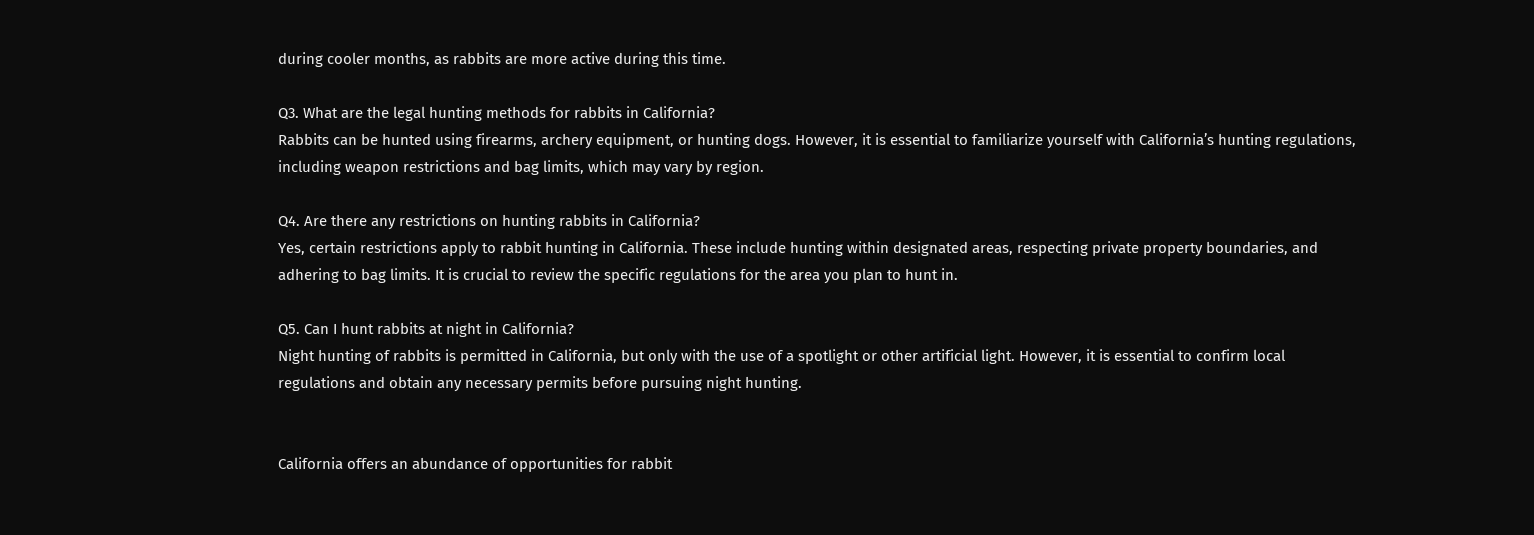during cooler months, as rabbits are more active during this time.

Q3. What are the legal hunting methods for rabbits in California?
Rabbits can be hunted using firearms, archery equipment, or hunting dogs. However, it is essential to familiarize yourself with California’s hunting regulations, including weapon restrictions and bag limits, which may vary by region.

Q4. Are there any restrictions on hunting rabbits in California?
Yes, certain restrictions apply to rabbit hunting in California. These include hunting within designated areas, respecting private property boundaries, and adhering to bag limits. It is crucial to review the specific regulations for the area you plan to hunt in.

Q5. Can I hunt rabbits at night in California?
Night hunting of rabbits is permitted in California, but only with the use of a spotlight or other artificial light. However, it is essential to confirm local regulations and obtain any necessary permits before pursuing night hunting.


California offers an abundance of opportunities for rabbit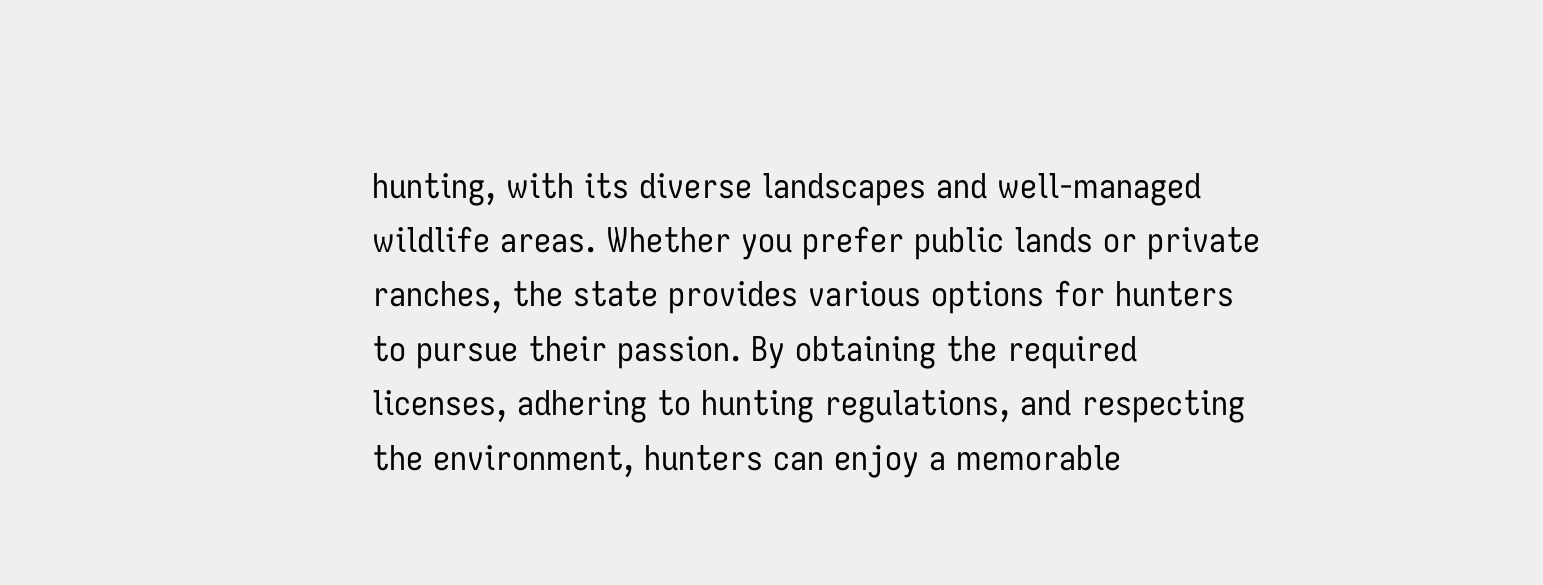hunting, with its diverse landscapes and well-managed wildlife areas. Whether you prefer public lands or private ranches, the state provides various options for hunters to pursue their passion. By obtaining the required licenses, adhering to hunting regulations, and respecting the environment, hunters can enjoy a memorable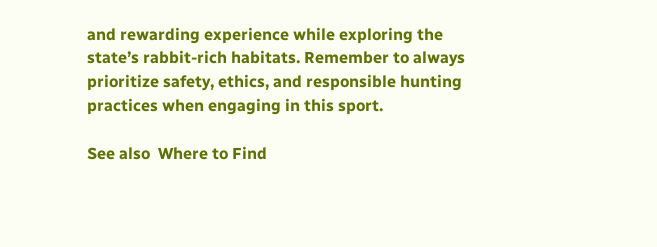and rewarding experience while exploring the state’s rabbit-rich habitats. Remember to always prioritize safety, ethics, and responsible hunting practices when engaging in this sport.

See also  Where to Find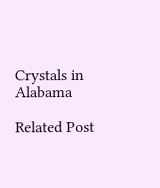Crystals in Alabama

Related Post